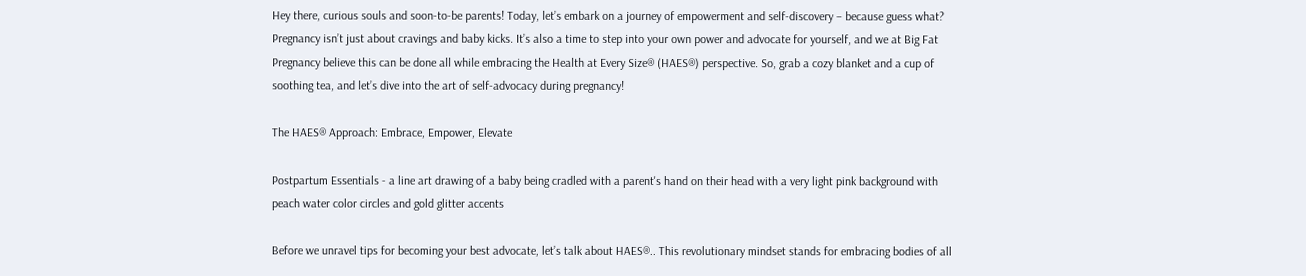Hey there, curious souls and soon-to-be parents! Today, let’s embark on a journey of empowerment and self-discovery – because guess what? Pregnancy isn’t just about cravings and baby kicks. It’s also a time to step into your own power and advocate for yourself, and we at Big Fat Pregnancy believe this can be done all while embracing the Health at Every Size® (HAES®) perspective. So, grab a cozy blanket and a cup of soothing tea, and let’s dive into the art of self-advocacy during pregnancy!

The HAES® Approach: Embrace, Empower, Elevate

Postpartum Essentials - a line art drawing of a baby being cradled with a parent's hand on their head with a very light pink background with peach water color circles and gold glitter accents

Before we unravel tips for becoming your best advocate, let’s talk about HAES®.. This revolutionary mindset stands for embracing bodies of all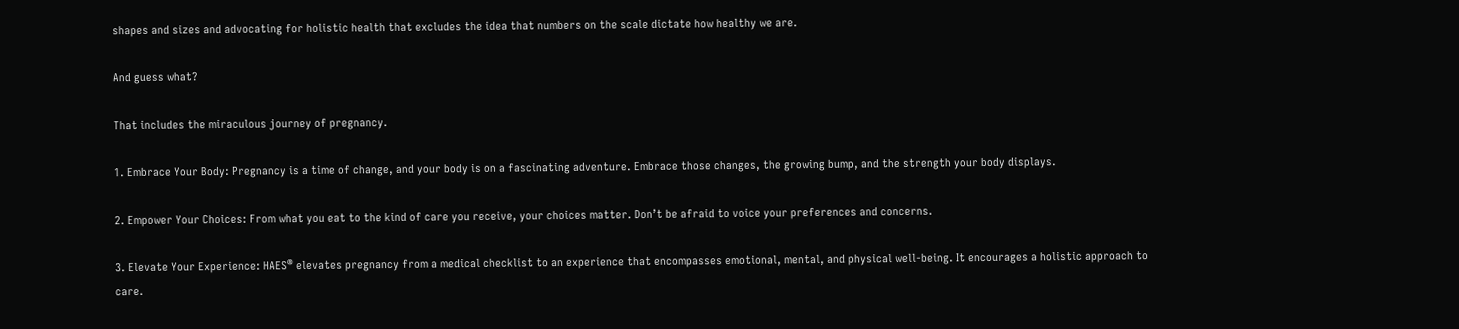shapes and sizes and advocating for holistic health that excludes the idea that numbers on the scale dictate how healthy we are.

And guess what?

That includes the miraculous journey of pregnancy.

1. Embrace Your Body: Pregnancy is a time of change, and your body is on a fascinating adventure. Embrace those changes, the growing bump, and the strength your body displays.

2. Empower Your Choices: From what you eat to the kind of care you receive, your choices matter. Don’t be afraid to voice your preferences and concerns.

3. Elevate Your Experience: HAES® elevates pregnancy from a medical checklist to an experience that encompasses emotional, mental, and physical well-being. It encourages a holistic approach to care.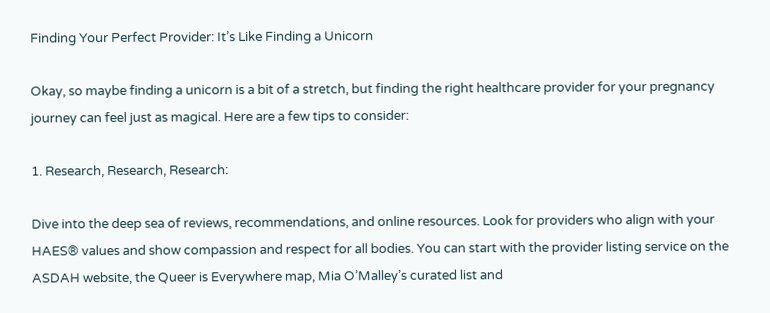Finding Your Perfect Provider: It’s Like Finding a Unicorn

Okay, so maybe finding a unicorn is a bit of a stretch, but finding the right healthcare provider for your pregnancy journey can feel just as magical. Here are a few tips to consider:

1. Research, Research, Research:

Dive into the deep sea of reviews, recommendations, and online resources. Look for providers who align with your HAES® values and show compassion and respect for all bodies. You can start with the provider listing service on the ASDAH website, the Queer is Everywhere map, Mia O’Malley’s curated list and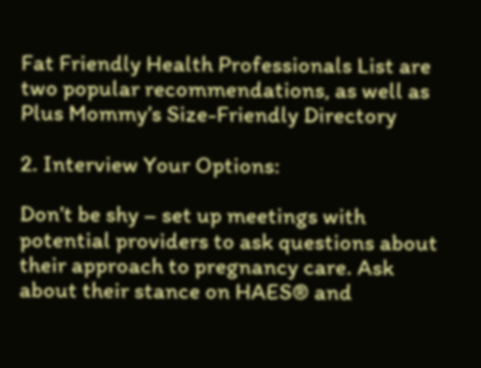Fat Friendly Health Professionals List are two popular recommendations, as well as Plus Mommy’s Size-Friendly Directory

2. Interview Your Options:

Don’t be shy – set up meetings with potential providers to ask questions about their approach to pregnancy care. Ask about their stance on HAES® and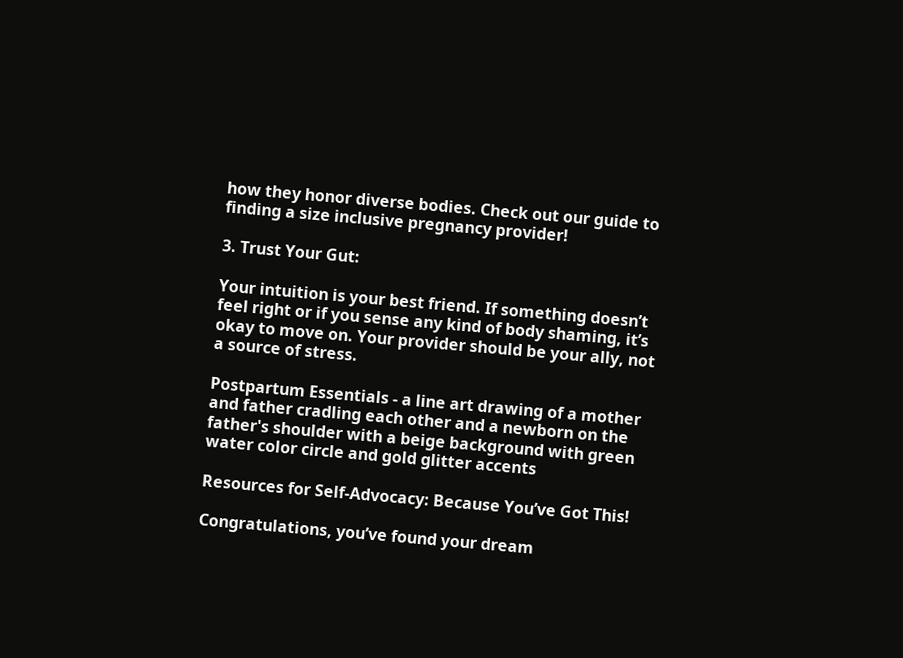how they honor diverse bodies. Check out our guide to finding a size inclusive pregnancy provider!

3. Trust Your Gut:

Your intuition is your best friend. If something doesn’t feel right or if you sense any kind of body shaming, it’s okay to move on. Your provider should be your ally, not a source of stress.

Postpartum Essentials - a line art drawing of a mother and father cradling each other and a newborn on the father's shoulder with a beige background with green water color circle and gold glitter accents

Resources for Self-Advocacy: Because You’ve Got This!

Congratulations, you’ve found your dream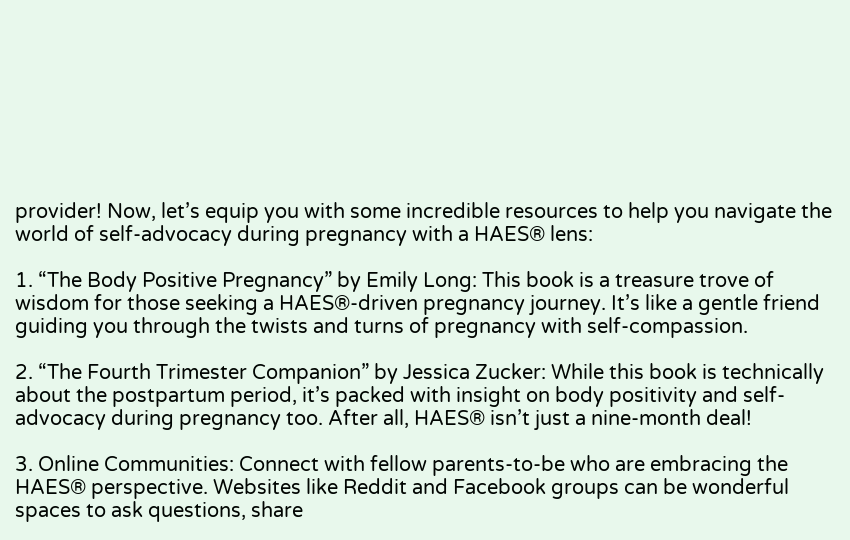provider! Now, let’s equip you with some incredible resources to help you navigate the world of self-advocacy during pregnancy with a HAES® lens:

1. “The Body Positive Pregnancy” by Emily Long: This book is a treasure trove of wisdom for those seeking a HAES®-driven pregnancy journey. It’s like a gentle friend guiding you through the twists and turns of pregnancy with self-compassion.

2. “The Fourth Trimester Companion” by Jessica Zucker: While this book is technically about the postpartum period, it’s packed with insight on body positivity and self-advocacy during pregnancy too. After all, HAES® isn’t just a nine-month deal!

3. Online Communities: Connect with fellow parents-to-be who are embracing the HAES® perspective. Websites like Reddit and Facebook groups can be wonderful spaces to ask questions, share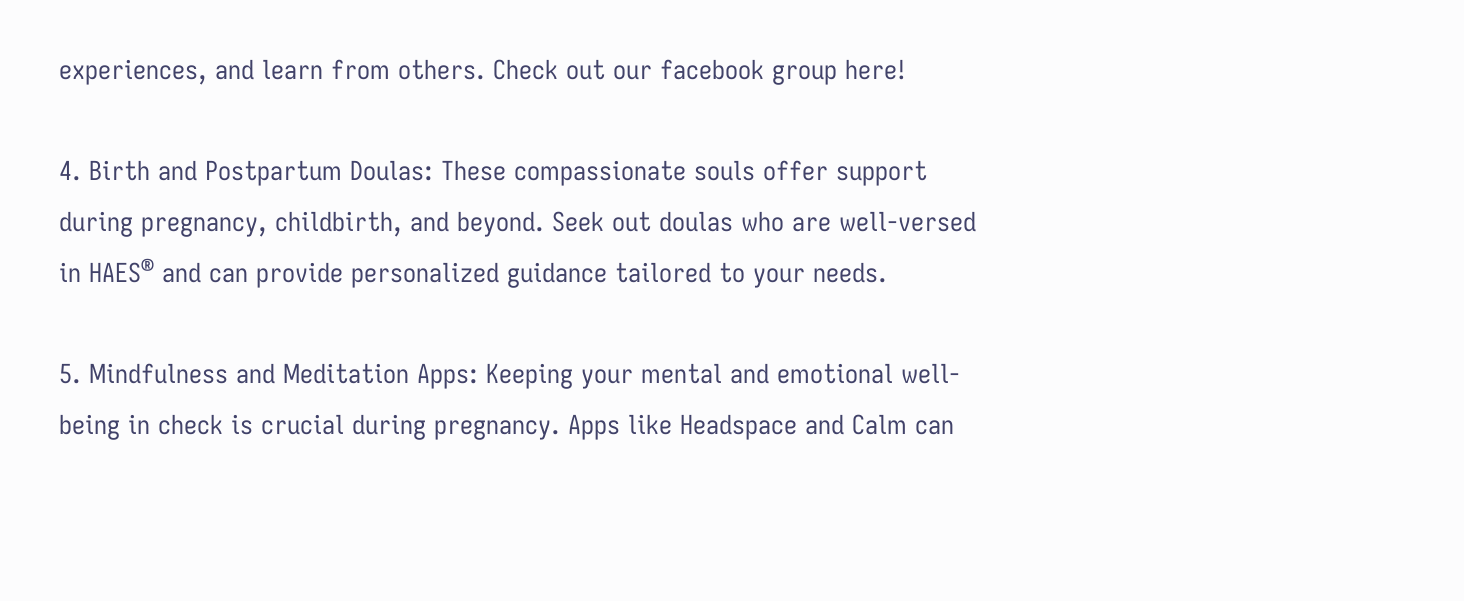experiences, and learn from others. Check out our facebook group here!

4. Birth and Postpartum Doulas: These compassionate souls offer support during pregnancy, childbirth, and beyond. Seek out doulas who are well-versed in HAES® and can provide personalized guidance tailored to your needs.

5. Mindfulness and Meditation Apps: Keeping your mental and emotional well-being in check is crucial during pregnancy. Apps like Headspace and Calm can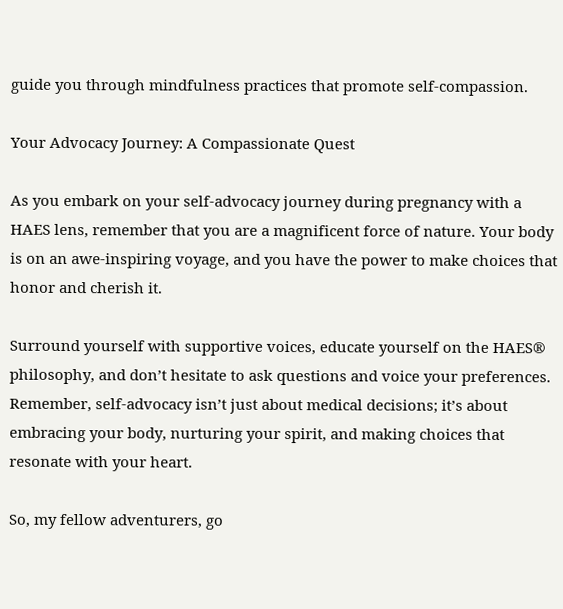guide you through mindfulness practices that promote self-compassion.

Your Advocacy Journey: A Compassionate Quest

As you embark on your self-advocacy journey during pregnancy with a HAES lens, remember that you are a magnificent force of nature. Your body is on an awe-inspiring voyage, and you have the power to make choices that honor and cherish it.

Surround yourself with supportive voices, educate yourself on the HAES® philosophy, and don’t hesitate to ask questions and voice your preferences. Remember, self-advocacy isn’t just about medical decisions; it’s about embracing your body, nurturing your spirit, and making choices that resonate with your heart.

So, my fellow adventurers, go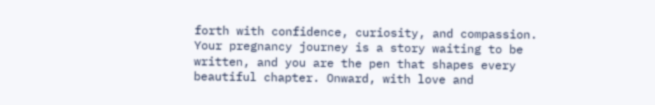forth with confidence, curiosity, and compassion. Your pregnancy journey is a story waiting to be written, and you are the pen that shapes every beautiful chapter. Onward, with love and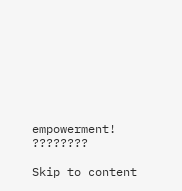empowerment! ????????

Skip to content